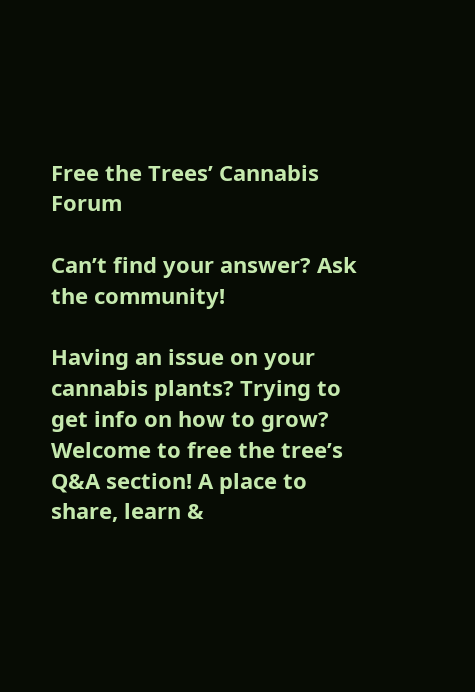Free the Trees’ Cannabis Forum

Can’t find your answer? Ask the community!

Having an issue on your cannabis plants? Trying to get info on how to grow?
Welcome to free the tree’s Q&A section! A place to share, learn &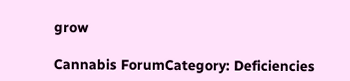grow

Cannabis ForumCategory: Deficiencies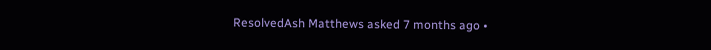ResolvedAsh Matthews asked 7 months ago •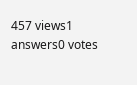457 views1 answers0 votes